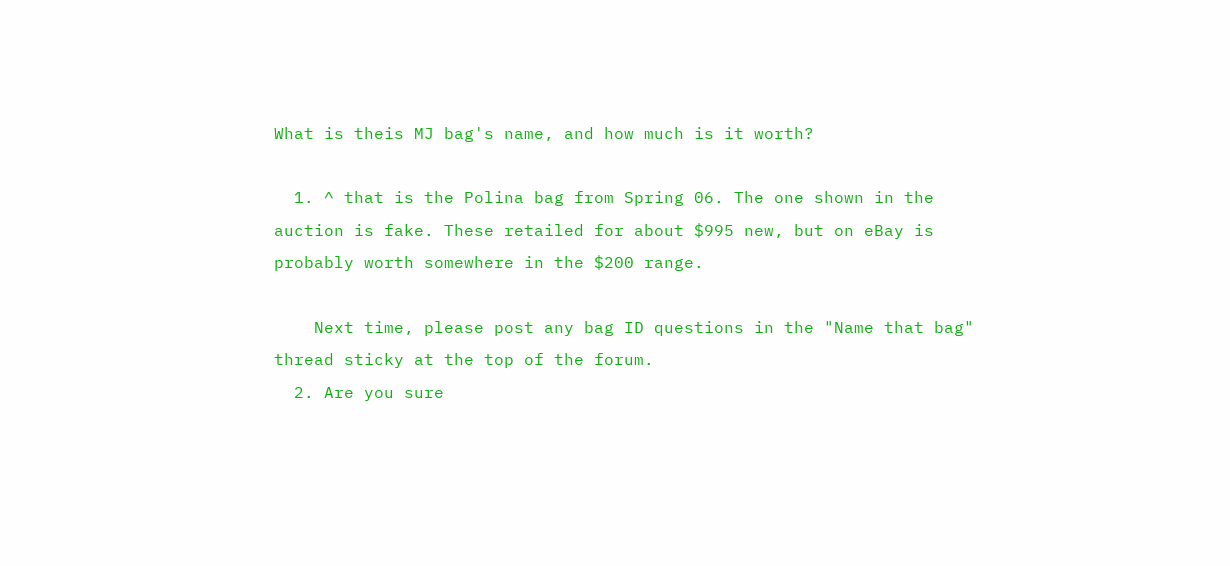What is theis MJ bag's name, and how much is it worth?

  1. ^ that is the Polina bag from Spring 06. The one shown in the auction is fake. These retailed for about $995 new, but on eBay is probably worth somewhere in the $200 range.

    Next time, please post any bag ID questions in the "Name that bag" thread sticky at the top of the forum.
  2. Are you sure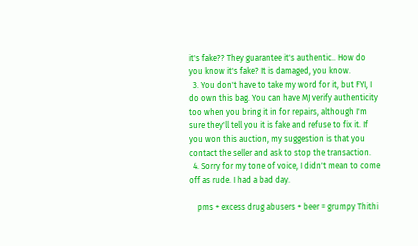it's fake?? They guarantee it's authentic.. How do you know it's fake? It is damaged, you know.
  3. You don't have to take my word for it, but FYI, I do own this bag. You can have MJ verify authenticity too when you bring it in for repairs, although I'm sure they'll tell you it is fake and refuse to fix it. If you won this auction, my suggestion is that you contact the seller and ask to stop the transaction.
  4. Sorry for my tone of voice, I didn't mean to come off as rude. I had a bad day.

    pms + excess drug abusers + beer = grumpy Thithi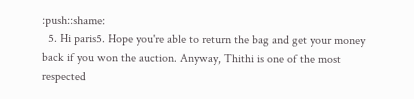:push::shame:
  5. Hi paris5. Hope you're able to return the bag and get your money back if you won the auction. Anyway, Thithi is one of the most respected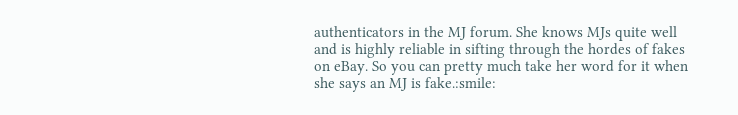authenticators in the MJ forum. She knows MJs quite well and is highly reliable in sifting through the hordes of fakes on eBay. So you can pretty much take her word for it when she says an MJ is fake.:smile: